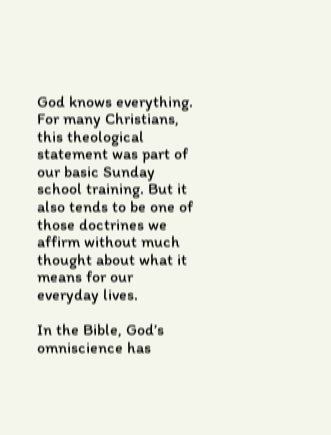God knows everything. For many Christians, this theological statement was part of our basic Sunday school training. But it also tends to be one of those doctrines we affirm without much thought about what it means for our everyday lives.

In the Bible, God’s omniscience has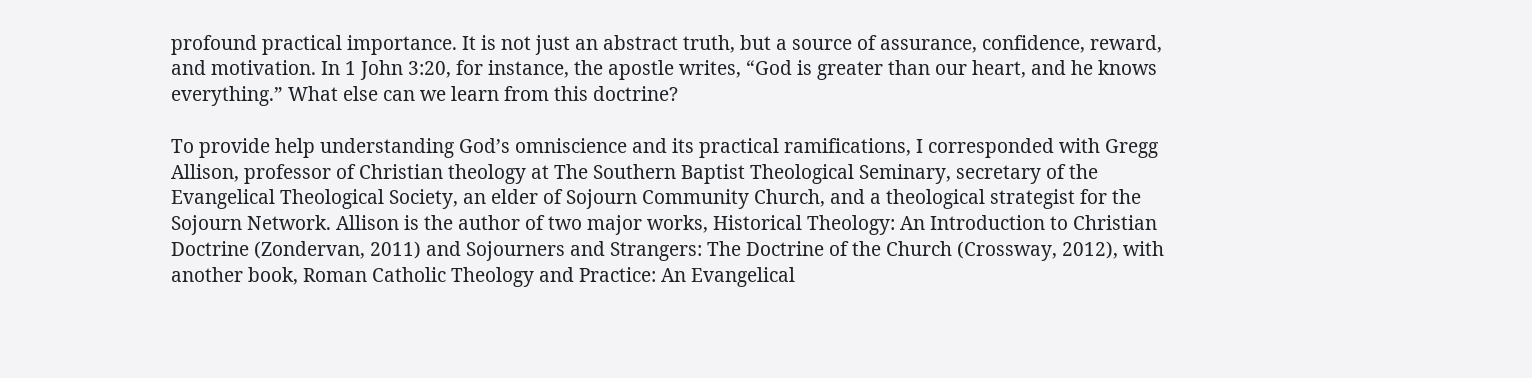profound practical importance. It is not just an abstract truth, but a source of assurance, confidence, reward, and motivation. In 1 John 3:20, for instance, the apostle writes, “God is greater than our heart, and he knows everything.” What else can we learn from this doctrine?

To provide help understanding God’s omniscience and its practical ramifications, I corresponded with Gregg Allison, professor of Christian theology at The Southern Baptist Theological Seminary, secretary of the Evangelical Theological Society, an elder of Sojourn Community Church, and a theological strategist for the Sojourn Network. Allison is the author of two major works, Historical Theology: An Introduction to Christian Doctrine (Zondervan, 2011) and Sojourners and Strangers: The Doctrine of the Church (Crossway, 2012), with another book, Roman Catholic Theology and Practice: An Evangelical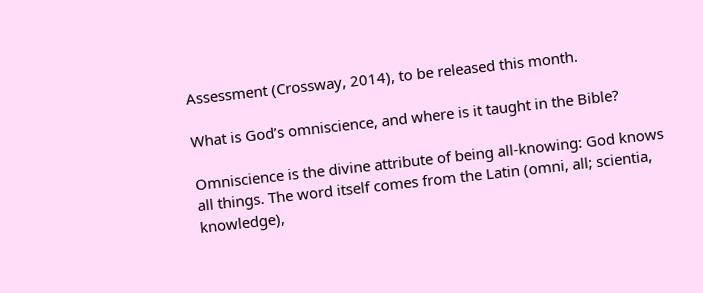Assessment (Crossway, 2014), to be released this month.

What is God’s omniscience, and where is it taught in the Bible?

Omniscience is the divine attribute of being all-knowing: God knows all things. The word itself comes from the Latin (omni, all; scientia, knowledge),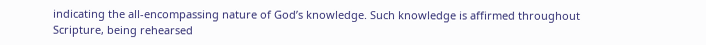indicating the all-encompassing nature of God’s knowledge. Such knowledge is affirmed throughout Scripture, being rehearsed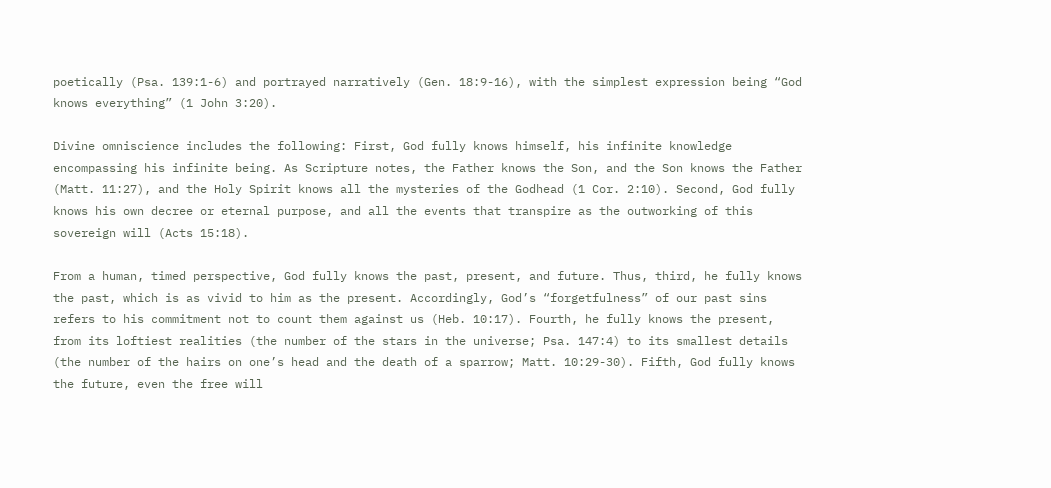poetically (Psa. 139:1-6) and portrayed narratively (Gen. 18:9-16), with the simplest expression being “God knows everything” (1 John 3:20).

Divine omniscience includes the following: First, God fully knows himself, his infinite knowledge encompassing his infinite being. As Scripture notes, the Father knows the Son, and the Son knows the Father (Matt. 11:27), and the Holy Spirit knows all the mysteries of the Godhead (1 Cor. 2:10). Second, God fully knows his own decree or eternal purpose, and all the events that transpire as the outworking of this sovereign will (Acts 15:18).

From a human, timed perspective, God fully knows the past, present, and future. Thus, third, he fully knows the past, which is as vivid to him as the present. Accordingly, God’s “forgetfulness” of our past sins refers to his commitment not to count them against us (Heb. 10:17). Fourth, he fully knows the present, from its loftiest realities (the number of the stars in the universe; Psa. 147:4) to its smallest details (the number of the hairs on one’s head and the death of a sparrow; Matt. 10:29-30). Fifth, God fully knows the future, even the free will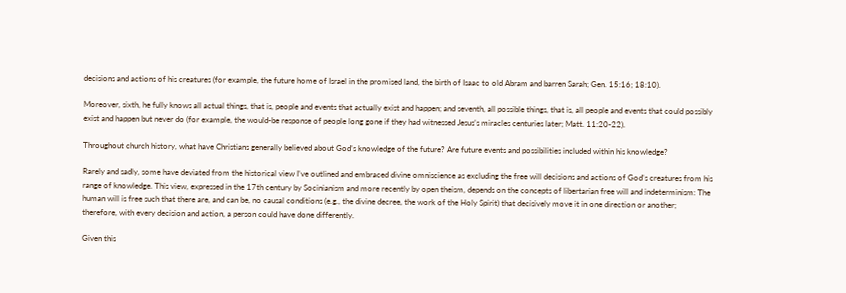decisions and actions of his creatures (for example, the future home of Israel in the promised land, the birth of Isaac to old Abram and barren Sarah; Gen. 15:16; 18:10).

Moreover, sixth, he fully knows all actual things, that is, people and events that actually exist and happen; and seventh, all possible things, that is, all people and events that could possibly exist and happen but never do (for example, the would-be response of people long gone if they had witnessed Jesus’s miracles centuries later; Matt. 11:20-22).

Throughout church history, what have Christians generally believed about God’s knowledge of the future? Are future events and possibilities included within his knowledge?

Rarely and sadly, some have deviated from the historical view I’ve outlined and embraced divine omniscience as excluding the free will decisions and actions of God’s creatures from his range of knowledge. This view, expressed in the 17th century by Socinianism and more recently by open theism, depends on the concepts of libertarian free will and indeterminism: The human will is free such that there are, and can be, no causal conditions (e.g., the divine decree, the work of the Holy Spirit) that decisively move it in one direction or another; therefore, with every decision and action, a person could have done differently.

Given this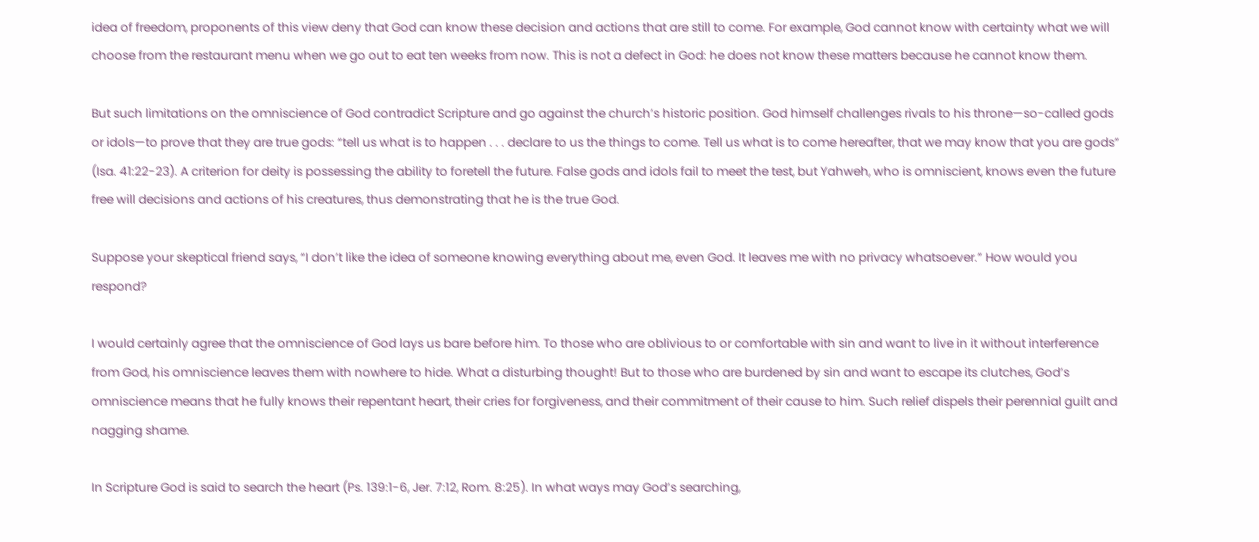idea of freedom, proponents of this view deny that God can know these decision and actions that are still to come. For example, God cannot know with certainty what we will choose from the restaurant menu when we go out to eat ten weeks from now. This is not a defect in God: he does not know these matters because he cannot know them.

But such limitations on the omniscience of God contradict Scripture and go against the church’s historic position. God himself challenges rivals to his throne—so-called gods or idols—to prove that they are true gods: “tell us what is to happen . . . declare to us the things to come. Tell us what is to come hereafter, that we may know that you are gods” (Isa. 41:22-23). A criterion for deity is possessing the ability to foretell the future. False gods and idols fail to meet the test, but Yahweh, who is omniscient, knows even the future free will decisions and actions of his creatures, thus demonstrating that he is the true God.

Suppose your skeptical friend says, “I don’t like the idea of someone knowing everything about me, even God. It leaves me with no privacy whatsoever.” How would you respond?

I would certainly agree that the omniscience of God lays us bare before him. To those who are oblivious to or comfortable with sin and want to live in it without interference from God, his omniscience leaves them with nowhere to hide. What a disturbing thought! But to those who are burdened by sin and want to escape its clutches, God’s omniscience means that he fully knows their repentant heart, their cries for forgiveness, and their commitment of their cause to him. Such relief dispels their perennial guilt and nagging shame.

In Scripture God is said to search the heart (Ps. 139:1-6, Jer. 7:12, Rom. 8:25). In what ways may God’s searching,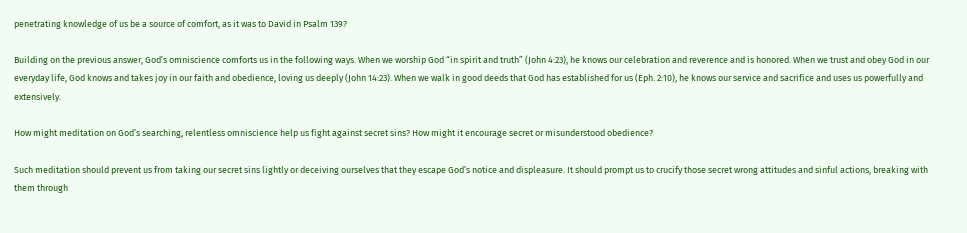penetrating knowledge of us be a source of comfort, as it was to David in Psalm 139?

Building on the previous answer, God’s omniscience comforts us in the following ways. When we worship God “in spirit and truth” (John 4:23), he knows our celebration and reverence and is honored. When we trust and obey God in our everyday life, God knows and takes joy in our faith and obedience, loving us deeply (John 14:23). When we walk in good deeds that God has established for us (Eph. 2:10), he knows our service and sacrifice and uses us powerfully and extensively.

How might meditation on God’s searching, relentless omniscience help us fight against secret sins? How might it encourage secret or misunderstood obedience?

Such meditation should prevent us from taking our secret sins lightly or deceiving ourselves that they escape God’s notice and displeasure. It should prompt us to crucify those secret wrong attitudes and sinful actions, breaking with them through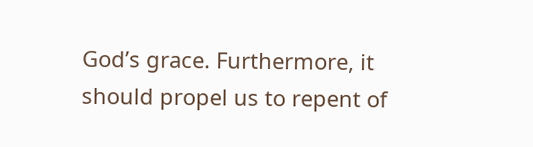God’s grace. Furthermore, it should propel us to repent of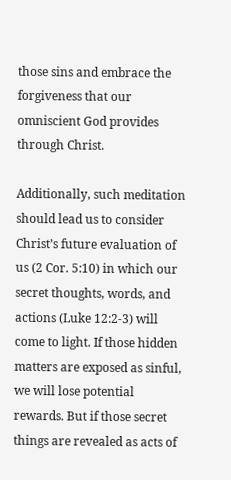those sins and embrace the forgiveness that our omniscient God provides through Christ.

Additionally, such meditation should lead us to consider Christ’s future evaluation of us (2 Cor. 5:10) in which our secret thoughts, words, and actions (Luke 12:2-3) will come to light. If those hidden matters are exposed as sinful, we will lose potential rewards. But if those secret things are revealed as acts of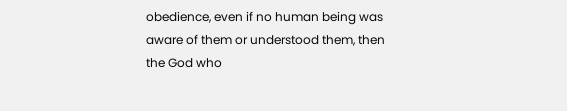obedience, even if no human being was aware of them or understood them, then the God who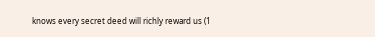knows every secret deed will richly reward us (1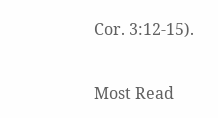Cor. 3:12-15).

Most Read